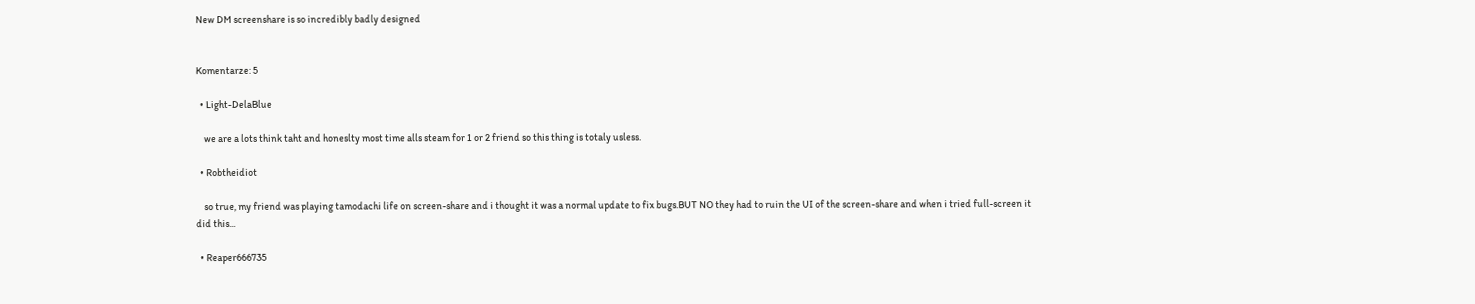New DM screenshare is so incredibly badly designed


Komentarze: 5

  • Light-DelaBlue

    we are a lots think taht and honeslty most time alls steam for 1 or 2 friend so this thing is totaly usless.

  • Robtheidiot

    so true, my friend was playing tamodachi life on screen-share and i thought it was a normal update to fix bugs.BUT NO they had to ruin the UI of the screen-share and when i tried full-screen it did this...

  • Reaper666735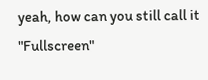yeah, how can you still call it "Fullscreen"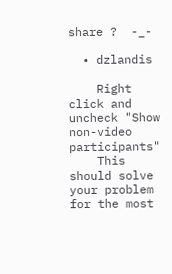share ?  -_-

  • dzlandis

    Right click and uncheck "Show non-video participants"
    This should solve your problem for the most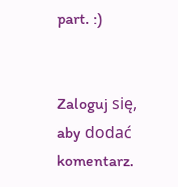part. :)


Zaloguj się, aby dodać komentarz.